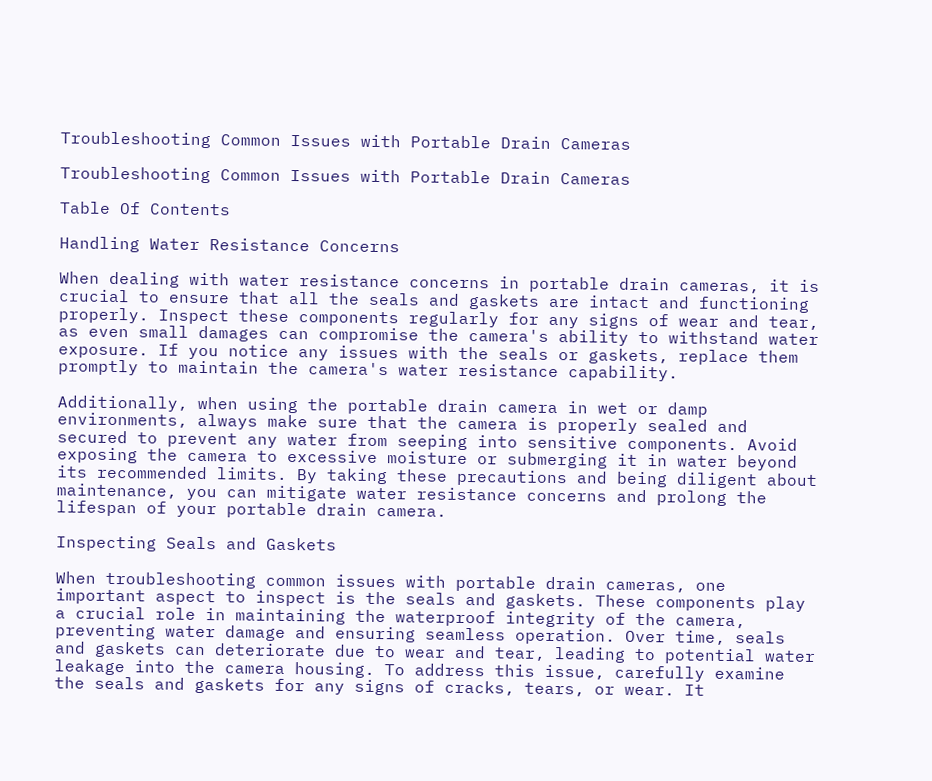Troubleshooting Common Issues with Portable Drain Cameras

Troubleshooting Common Issues with Portable Drain Cameras

Table Of Contents

Handling Water Resistance Concerns

When dealing with water resistance concerns in portable drain cameras, it is crucial to ensure that all the seals and gaskets are intact and functioning properly. Inspect these components regularly for any signs of wear and tear, as even small damages can compromise the camera's ability to withstand water exposure. If you notice any issues with the seals or gaskets, replace them promptly to maintain the camera's water resistance capability.

Additionally, when using the portable drain camera in wet or damp environments, always make sure that the camera is properly sealed and secured to prevent any water from seeping into sensitive components. Avoid exposing the camera to excessive moisture or submerging it in water beyond its recommended limits. By taking these precautions and being diligent about maintenance, you can mitigate water resistance concerns and prolong the lifespan of your portable drain camera.

Inspecting Seals and Gaskets

When troubleshooting common issues with portable drain cameras, one important aspect to inspect is the seals and gaskets. These components play a crucial role in maintaining the waterproof integrity of the camera, preventing water damage and ensuring seamless operation. Over time, seals and gaskets can deteriorate due to wear and tear, leading to potential water leakage into the camera housing. To address this issue, carefully examine the seals and gaskets for any signs of cracks, tears, or wear. It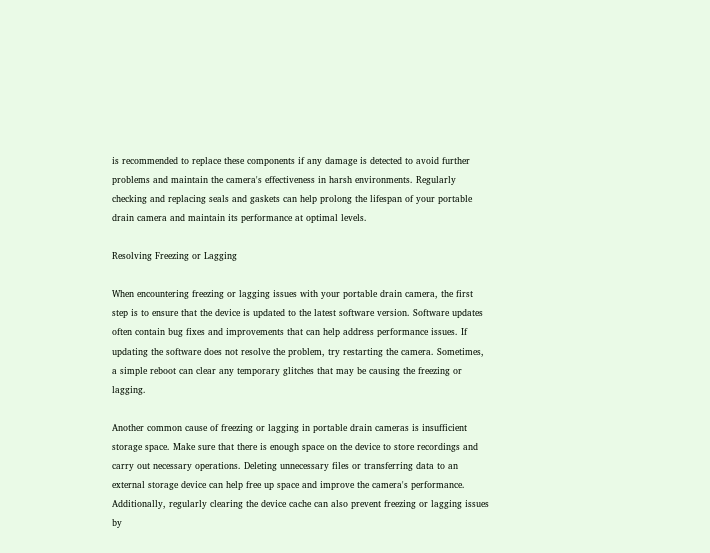is recommended to replace these components if any damage is detected to avoid further problems and maintain the camera's effectiveness in harsh environments. Regularly checking and replacing seals and gaskets can help prolong the lifespan of your portable drain camera and maintain its performance at optimal levels.

Resolving Freezing or Lagging

When encountering freezing or lagging issues with your portable drain camera, the first step is to ensure that the device is updated to the latest software version. Software updates often contain bug fixes and improvements that can help address performance issues. If updating the software does not resolve the problem, try restarting the camera. Sometimes, a simple reboot can clear any temporary glitches that may be causing the freezing or lagging.

Another common cause of freezing or lagging in portable drain cameras is insufficient storage space. Make sure that there is enough space on the device to store recordings and carry out necessary operations. Deleting unnecessary files or transferring data to an external storage device can help free up space and improve the camera's performance. Additionally, regularly clearing the device cache can also prevent freezing or lagging issues by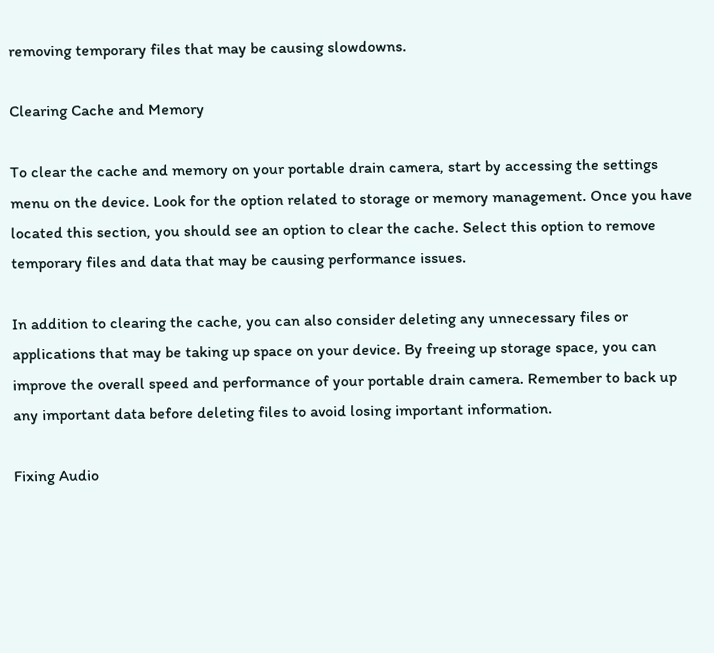removing temporary files that may be causing slowdowns.

Clearing Cache and Memory

To clear the cache and memory on your portable drain camera, start by accessing the settings menu on the device. Look for the option related to storage or memory management. Once you have located this section, you should see an option to clear the cache. Select this option to remove temporary files and data that may be causing performance issues.

In addition to clearing the cache, you can also consider deleting any unnecessary files or applications that may be taking up space on your device. By freeing up storage space, you can improve the overall speed and performance of your portable drain camera. Remember to back up any important data before deleting files to avoid losing important information.

Fixing Audio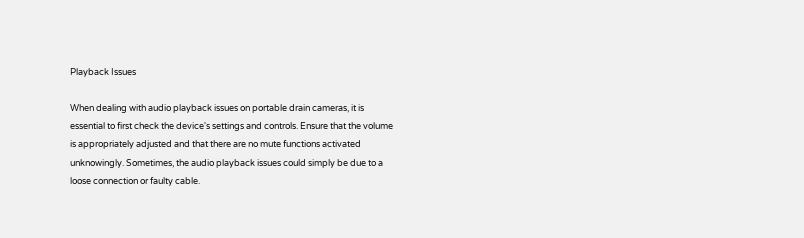Playback Issues

When dealing with audio playback issues on portable drain cameras, it is essential to first check the device's settings and controls. Ensure that the volume is appropriately adjusted and that there are no mute functions activated unknowingly. Sometimes, the audio playback issues could simply be due to a loose connection or faulty cable.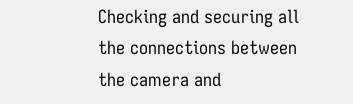Checking and securing all the connections between the camera and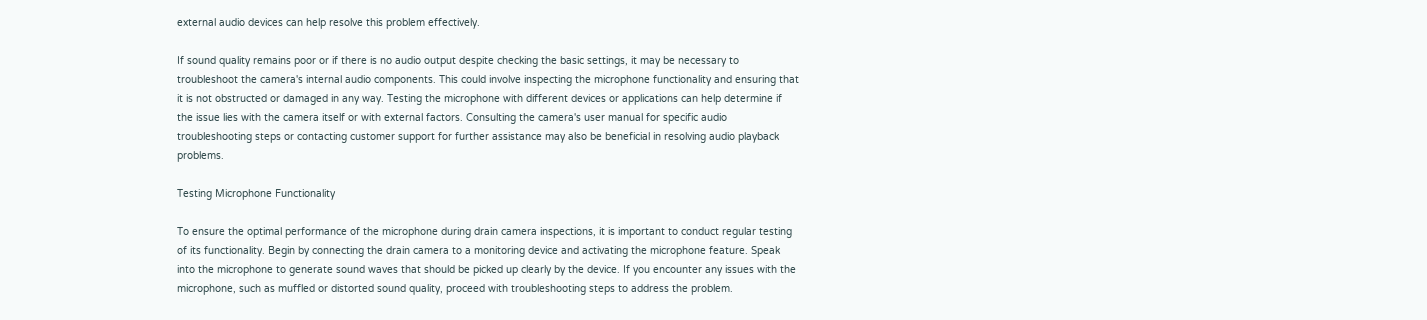external audio devices can help resolve this problem effectively.

If sound quality remains poor or if there is no audio output despite checking the basic settings, it may be necessary to troubleshoot the camera's internal audio components. This could involve inspecting the microphone functionality and ensuring that it is not obstructed or damaged in any way. Testing the microphone with different devices or applications can help determine if the issue lies with the camera itself or with external factors. Consulting the camera's user manual for specific audio troubleshooting steps or contacting customer support for further assistance may also be beneficial in resolving audio playback problems.

Testing Microphone Functionality

To ensure the optimal performance of the microphone during drain camera inspections, it is important to conduct regular testing of its functionality. Begin by connecting the drain camera to a monitoring device and activating the microphone feature. Speak into the microphone to generate sound waves that should be picked up clearly by the device. If you encounter any issues with the microphone, such as muffled or distorted sound quality, proceed with troubleshooting steps to address the problem.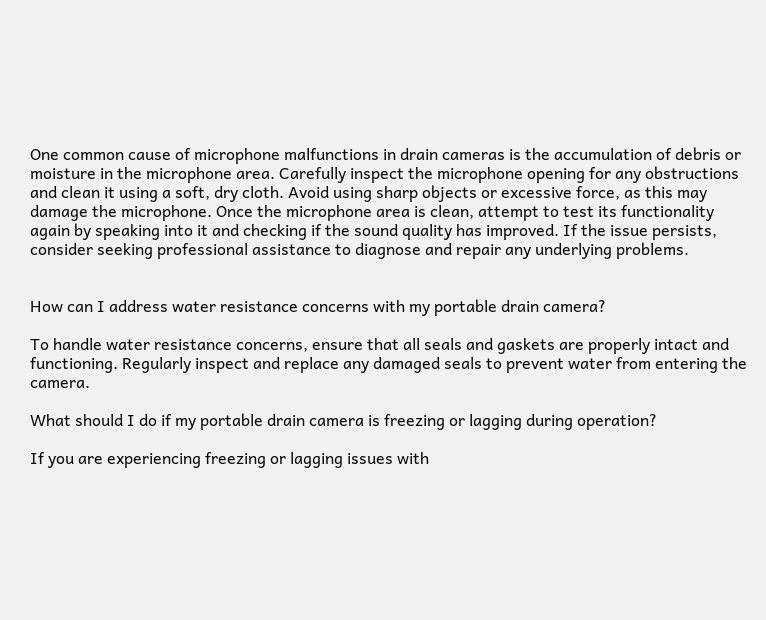One common cause of microphone malfunctions in drain cameras is the accumulation of debris or moisture in the microphone area. Carefully inspect the microphone opening for any obstructions and clean it using a soft, dry cloth. Avoid using sharp objects or excessive force, as this may damage the microphone. Once the microphone area is clean, attempt to test its functionality again by speaking into it and checking if the sound quality has improved. If the issue persists, consider seeking professional assistance to diagnose and repair any underlying problems.


How can I address water resistance concerns with my portable drain camera?

To handle water resistance concerns, ensure that all seals and gaskets are properly intact and functioning. Regularly inspect and replace any damaged seals to prevent water from entering the camera.

What should I do if my portable drain camera is freezing or lagging during operation?

If you are experiencing freezing or lagging issues with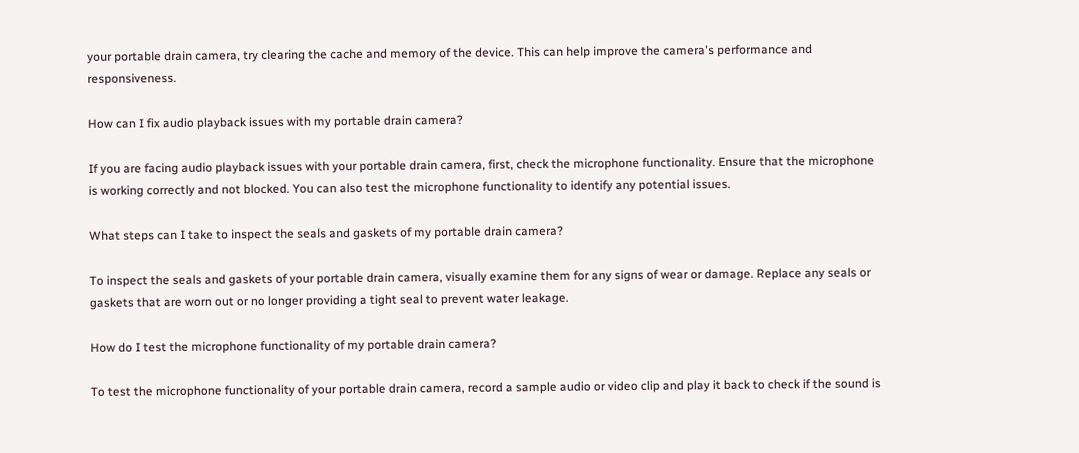your portable drain camera, try clearing the cache and memory of the device. This can help improve the camera's performance and responsiveness.

How can I fix audio playback issues with my portable drain camera?

If you are facing audio playback issues with your portable drain camera, first, check the microphone functionality. Ensure that the microphone is working correctly and not blocked. You can also test the microphone functionality to identify any potential issues.

What steps can I take to inspect the seals and gaskets of my portable drain camera?

To inspect the seals and gaskets of your portable drain camera, visually examine them for any signs of wear or damage. Replace any seals or gaskets that are worn out or no longer providing a tight seal to prevent water leakage.

How do I test the microphone functionality of my portable drain camera?

To test the microphone functionality of your portable drain camera, record a sample audio or video clip and play it back to check if the sound is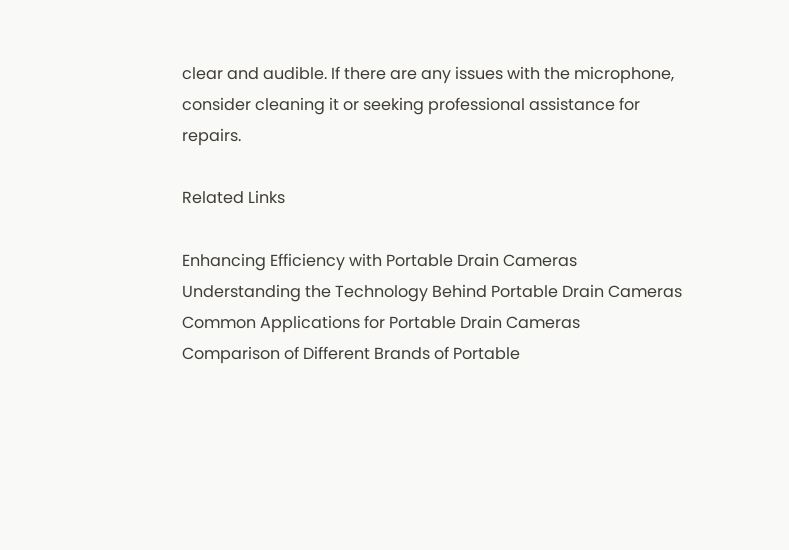clear and audible. If there are any issues with the microphone, consider cleaning it or seeking professional assistance for repairs.

Related Links

Enhancing Efficiency with Portable Drain Cameras
Understanding the Technology Behind Portable Drain Cameras
Common Applications for Portable Drain Cameras
Comparison of Different Brands of Portable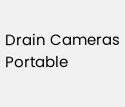Drain Cameras
Portable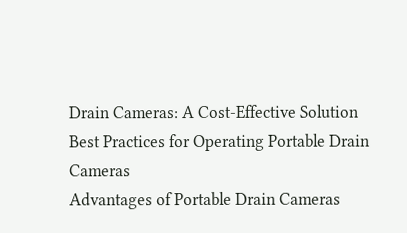Drain Cameras: A Cost-Effective Solution
Best Practices for Operating Portable Drain Cameras
Advantages of Portable Drain Cameras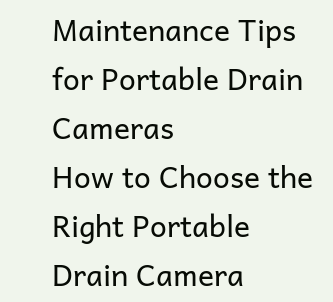Maintenance Tips for Portable Drain Cameras
How to Choose the Right Portable Drain Camera